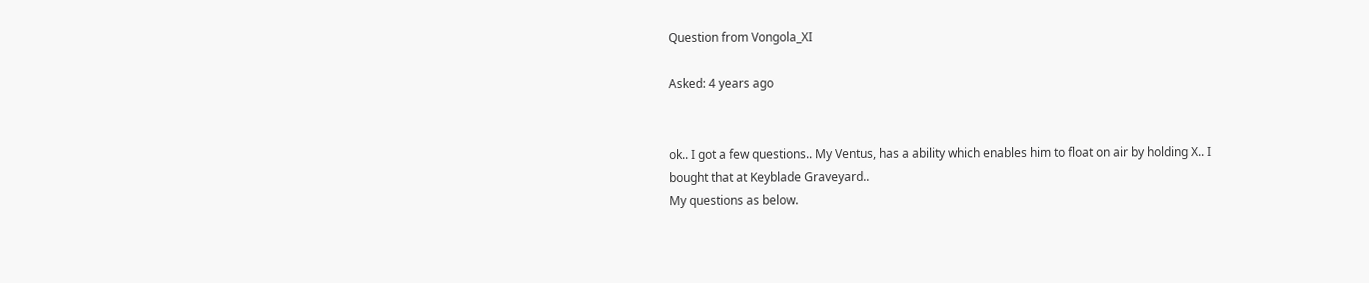Question from Vongola_XI

Asked: 4 years ago


ok.. I got a few questions.. My Ventus, has a ability which enables him to float on air by holding X.. I bought that at Keyblade Graveyard..
My questions as below.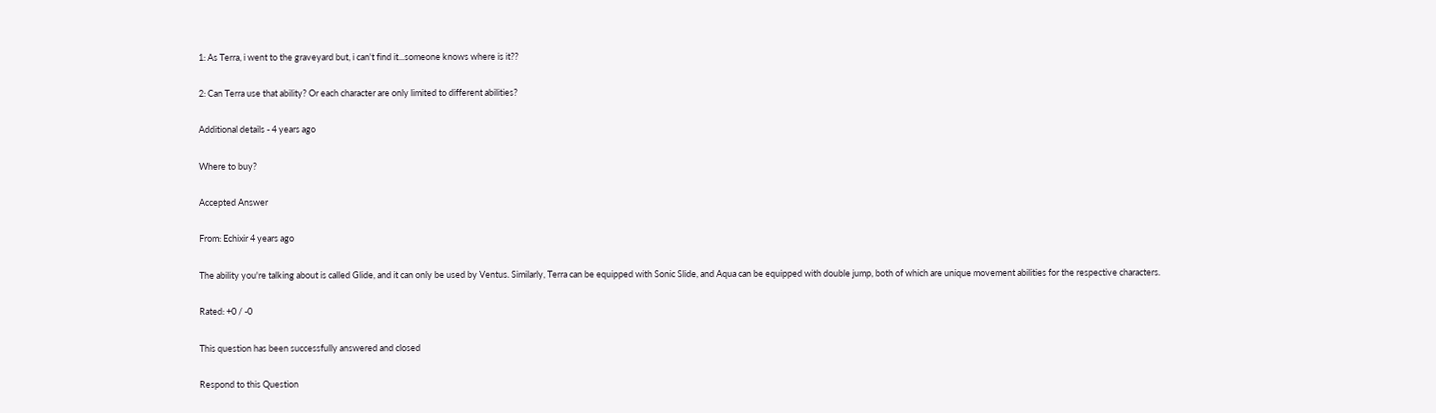1: As Terra, i went to the graveyard but, i can't find it...someone knows where is it??

2: Can Terra use that ability? Or each character are only limited to different abilities?

Additional details - 4 years ago

Where to buy?

Accepted Answer

From: Echixir 4 years ago

The ability you're talking about is called Glide, and it can only be used by Ventus. Similarly, Terra can be equipped with Sonic Slide, and Aqua can be equipped with double jump, both of which are unique movement abilities for the respective characters.

Rated: +0 / -0

This question has been successfully answered and closed

Respond to this Question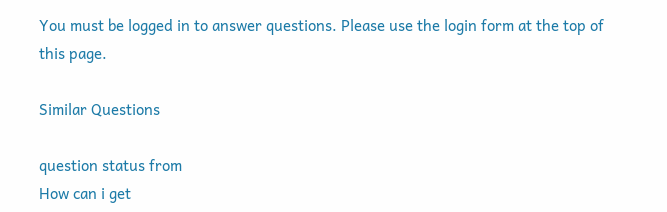You must be logged in to answer questions. Please use the login form at the top of this page.

Similar Questions

question status from
How can i get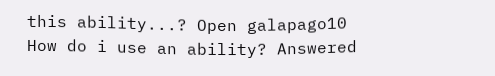this ability...? Open galapago10
How do i use an ability? Answered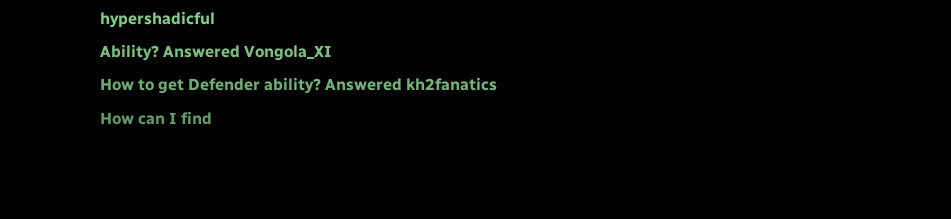hypershadicful
Ability? Answered Vongola_XI
How to get Defender ability? Answered kh2fanatics
How can I find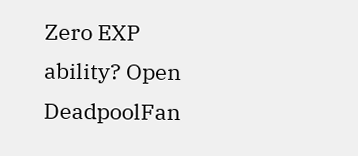Zero EXP ability? Open DeadpoolFan